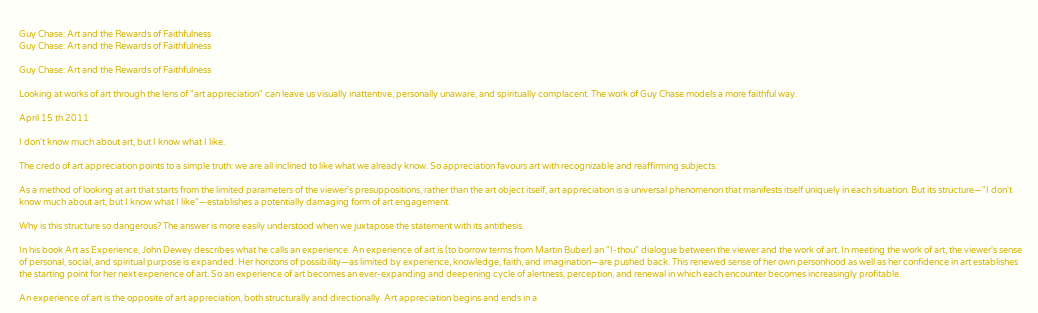Guy Chase: Art and the Rewards of Faithfulness
Guy Chase: Art and the Rewards of Faithfulness

Guy Chase: Art and the Rewards of Faithfulness

Looking at works of art through the lens of "art appreciation" can leave us visually inattentive, personally unaware, and spiritually complacent. The work of Guy Chase models a more faithful way.

April 15 th 2011

I don't know much about art, but I know what I like.

The credo of art appreciation points to a simple truth: we are all inclined to like what we already know. So appreciation favours art with recognizable and reaffirming subjects.

As a method of looking at art that starts from the limited parameters of the viewer's presuppositions, rather than the art object itself, art appreciation is a universal phenomenon that manifests itself uniquely in each situation. But its structure—"I don't know much about art, but I know what I like"—establishes a potentially damaging form of art engagement.

Why is this structure so dangerous? The answer is more easily understood when we juxtapose the statement with its antithesis.

In his book Art as Experience, John Dewey describes what he calls an experience. An experience of art is (to borrow terms from Martin Buber) an "I-thou" dialogue between the viewer and the work of art. In meeting the work of art, the viewer's sense of personal, social, and spiritual purpose is expanded. Her horizons of possibility—as limited by experience, knowledge, faith, and imagination—are pushed back. This renewed sense of her own personhood as well as her confidence in art establishes the starting point for her next experience of art. So an experience of art becomes an ever-expanding and deepening cycle of alertness, perception, and renewal in which each encounter becomes increasingly profitable.

An experience of art is the opposite of art appreciation, both structurally and directionally. Art appreciation begins and ends in a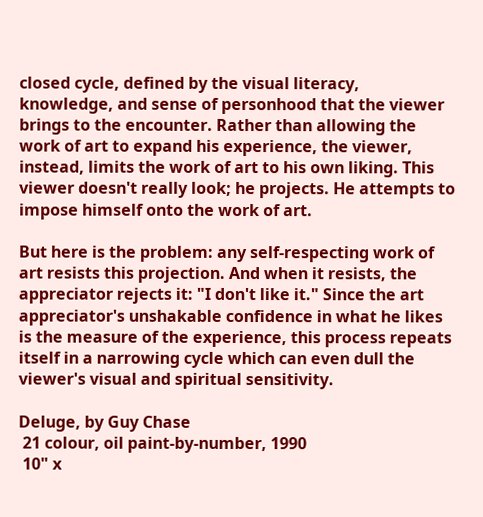closed cycle, defined by the visual literacy, knowledge, and sense of personhood that the viewer brings to the encounter. Rather than allowing the work of art to expand his experience, the viewer, instead, limits the work of art to his own liking. This viewer doesn't really look; he projects. He attempts to impose himself onto the work of art.

But here is the problem: any self-respecting work of art resists this projection. And when it resists, the appreciator rejects it: "I don't like it." Since the art appreciator's unshakable confidence in what he likes is the measure of the experience, this process repeats itself in a narrowing cycle which can even dull the viewer's visual and spiritual sensitivity.

Deluge, by Guy Chase
 21 colour, oil paint-by-number, 1990
 10" x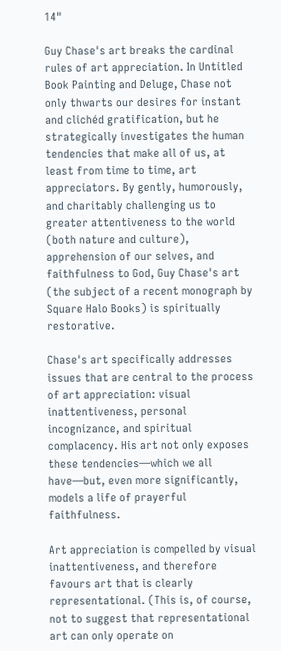14"

Guy Chase's art breaks the cardinal rules of art appreciation. In Untitled Book Painting and Deluge, Chase not only thwarts our desires for instant and clichéd gratification, but he strategically investigates the human tendencies that make all of us, at least from time to time, art appreciators. By gently, humorously, and charitably challenging us to greater attentiveness to the world (both nature and culture), apprehension of our selves, and faithfulness to God, Guy Chase's art (the subject of a recent monograph by Square Halo Books) is spiritually restorative.

Chase's art specifically addresses issues that are central to the process of art appreciation: visual inattentiveness, personal incognizance, and spiritual complacency. His art not only exposes these tendencies—which we all have—but, even more significantly, models a life of prayerful faithfulness.

Art appreciation is compelled by visual inattentiveness, and therefore favours art that is clearly representational. (This is, of course, not to suggest that representational art can only operate on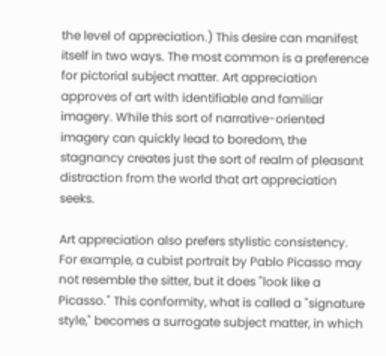the level of appreciation.) This desire can manifest itself in two ways. The most common is a preference for pictorial subject matter. Art appreciation approves of art with identifiable and familiar imagery. While this sort of narrative-oriented imagery can quickly lead to boredom, the stagnancy creates just the sort of realm of pleasant distraction from the world that art appreciation seeks.

Art appreciation also prefers stylistic consistency. For example, a cubist portrait by Pablo Picasso may not resemble the sitter, but it does "look like a Picasso." This conformity, what is called a "signature style," becomes a surrogate subject matter, in which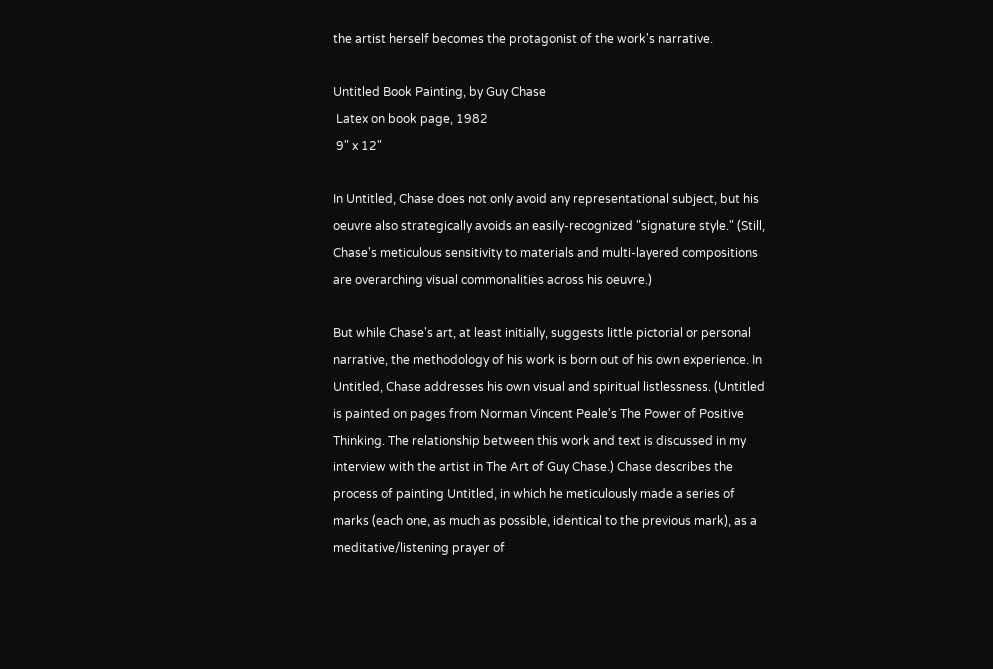the artist herself becomes the protagonist of the work's narrative.

Untitled Book Painting, by Guy Chase
 Latex on book page, 1982
 9" x 12"

In Untitled, Chase does not only avoid any representational subject, but his oeuvre also strategically avoids an easily-recognized "signature style." (Still, Chase's meticulous sensitivity to materials and multi-layered compositions are overarching visual commonalities across his oeuvre.)

But while Chase's art, at least initially, suggests little pictorial or personal narrative, the methodology of his work is born out of his own experience. In Untitled, Chase addresses his own visual and spiritual listlessness. (Untitled is painted on pages from Norman Vincent Peale's The Power of Positive Thinking. The relationship between this work and text is discussed in my interview with the artist in The Art of Guy Chase.) Chase describes the process of painting Untitled, in which he meticulously made a series of marks (each one, as much as possible, identical to the previous mark), as a meditative/listening prayer of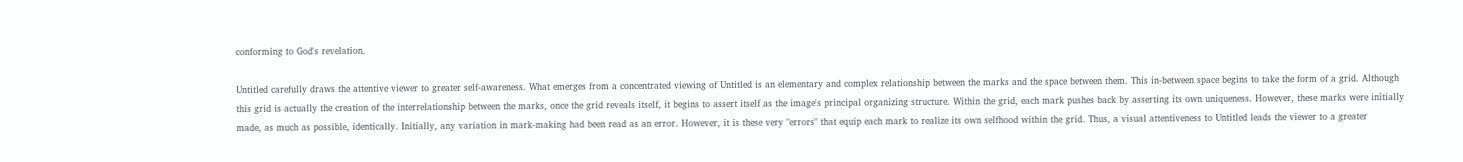conforming to God's revelation.

Untitled carefully draws the attentive viewer to greater self-awareness. What emerges from a concentrated viewing of Untitled is an elementary and complex relationship between the marks and the space between them. This in-between space begins to take the form of a grid. Although this grid is actually the creation of the interrelationship between the marks, once the grid reveals itself, it begins to assert itself as the image's principal organizing structure. Within the grid, each mark pushes back by asserting its own uniqueness. However, these marks were initially made, as much as possible, identically. Initially, any variation in mark-making had been read as an error. However, it is these very "errors" that equip each mark to realize its own selfhood within the grid. Thus, a visual attentiveness to Untitled leads the viewer to a greater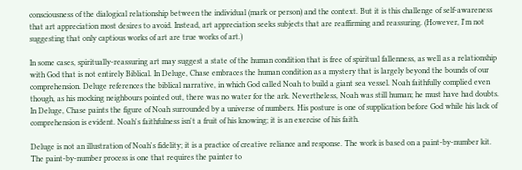consciousness of the dialogical relationship between the individual (mark or person) and the context. But it is this challenge of self-awareness that art appreciation most desires to avoid. Instead, art appreciation seeks subjects that are reaffirming and reassuring. (However, I'm not suggesting that only captious works of art are true works of art.)

In some cases, spiritually-reassuring art may suggest a state of the human condition that is free of spiritual fallenness, as well as a relationship with God that is not entirely Biblical. In Deluge, Chase embraces the human condition as a mystery that is largely beyond the bounds of our comprehension. Deluge references the biblical narrative, in which God called Noah to build a giant sea vessel. Noah faithfully complied even though, as his mocking neighbours pointed out, there was no water for the ark. Nevertheless, Noah was still human; he must have had doubts. In Deluge, Chase paints the figure of Noah surrounded by a universe of numbers. His posture is one of supplication before God while his lack of comprehension is evident. Noah's faithfulness isn't a fruit of his knowing; it is an exercise of his faith.

Deluge is not an illustration of Noah's fidelity; it is a practice of creative reliance and response. The work is based on a paint-by-number kit. The paint-by-number process is one that requires the painter to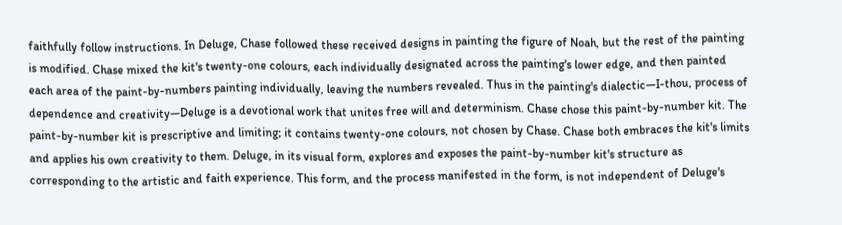faithfully follow instructions. In Deluge, Chase followed these received designs in painting the figure of Noah, but the rest of the painting is modified. Chase mixed the kit's twenty-one colours, each individually designated across the painting's lower edge, and then painted each area of the paint-by-numbers painting individually, leaving the numbers revealed. Thus in the painting's dialectic—I-thou, process of dependence and creativity—Deluge is a devotional work that unites free will and determinism. Chase chose this paint-by-number kit. The paint-by-number kit is prescriptive and limiting; it contains twenty-one colours, not chosen by Chase. Chase both embraces the kit's limits and applies his own creativity to them. Deluge, in its visual form, explores and exposes the paint-by-number kit's structure as corresponding to the artistic and faith experience. This form, and the process manifested in the form, is not independent of Deluge's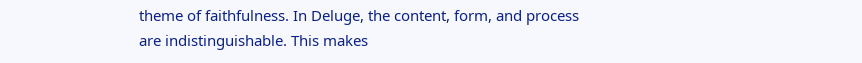theme of faithfulness. In Deluge, the content, form, and process are indistinguishable. This makes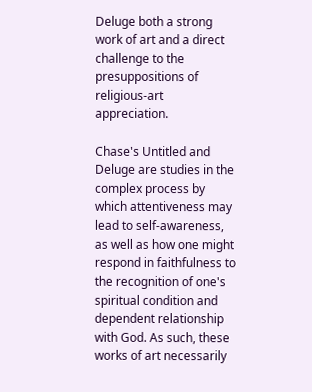Deluge both a strong work of art and a direct challenge to the presuppositions of religious-art appreciation.

Chase's Untitled and Deluge are studies in the complex process by which attentiveness may lead to self-awareness, as well as how one might respond in faithfulness to the recognition of one's spiritual condition and dependent relationship with God. As such, these works of art necessarily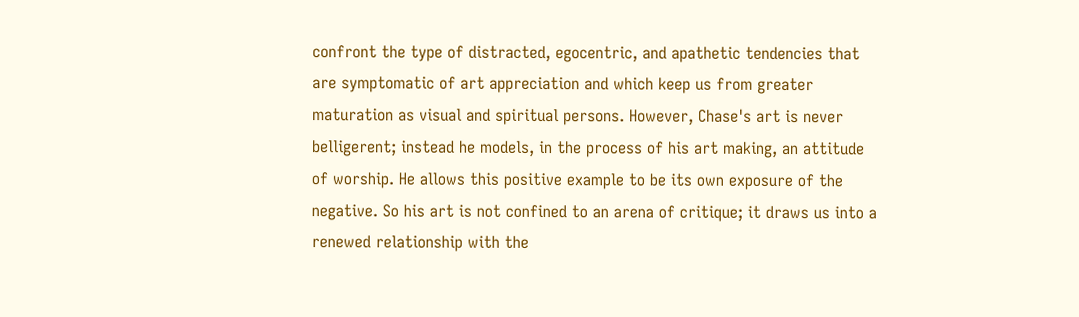confront the type of distracted, egocentric, and apathetic tendencies that are symptomatic of art appreciation and which keep us from greater maturation as visual and spiritual persons. However, Chase's art is never belligerent; instead he models, in the process of his art making, an attitude of worship. He allows this positive example to be its own exposure of the negative. So his art is not confined to an arena of critique; it draws us into a renewed relationship with the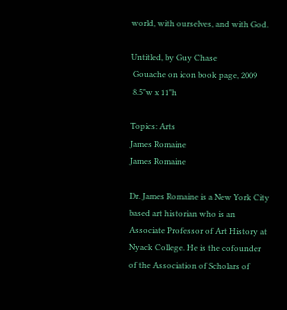world, with ourselves, and with God.

Untitled, by Guy Chase
 Gouache on icon book page, 2009
 8.5"w x 11"h

Topics: Arts
James Romaine
James Romaine

Dr. James Romaine is a New York City based art historian who is an Associate Professor of Art History at Nyack College. He is the cofounder of the Association of Scholars of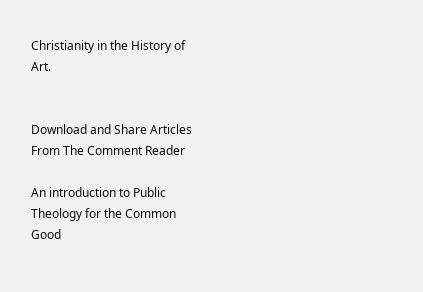Christianity in the History of Art.


Download and Share Articles From The Comment Reader

An introduction to Public Theology for the Common Good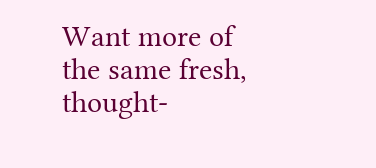Want more of the same fresh, thought-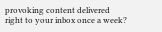provoking content delivered right to your inbox once a week?